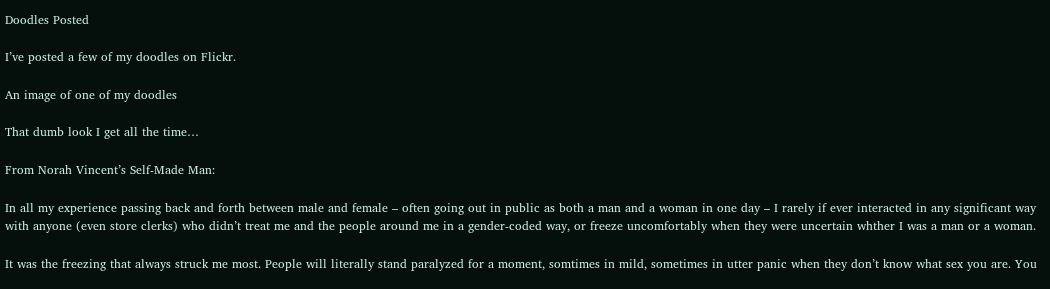Doodles Posted

I’ve posted a few of my doodles on Flickr.

An image of one of my doodles

That dumb look I get all the time…

From Norah Vincent’s Self-Made Man:

In all my experience passing back and forth between male and female – often going out in public as both a man and a woman in one day – I rarely if ever interacted in any significant way with anyone (even store clerks) who didn’t treat me and the people around me in a gender-coded way, or freeze uncomfortably when they were uncertain whther I was a man or a woman.

It was the freezing that always struck me most. People will literally stand paralyzed for a moment, somtimes in mild, sometimes in utter panic when they don’t know what sex you are. You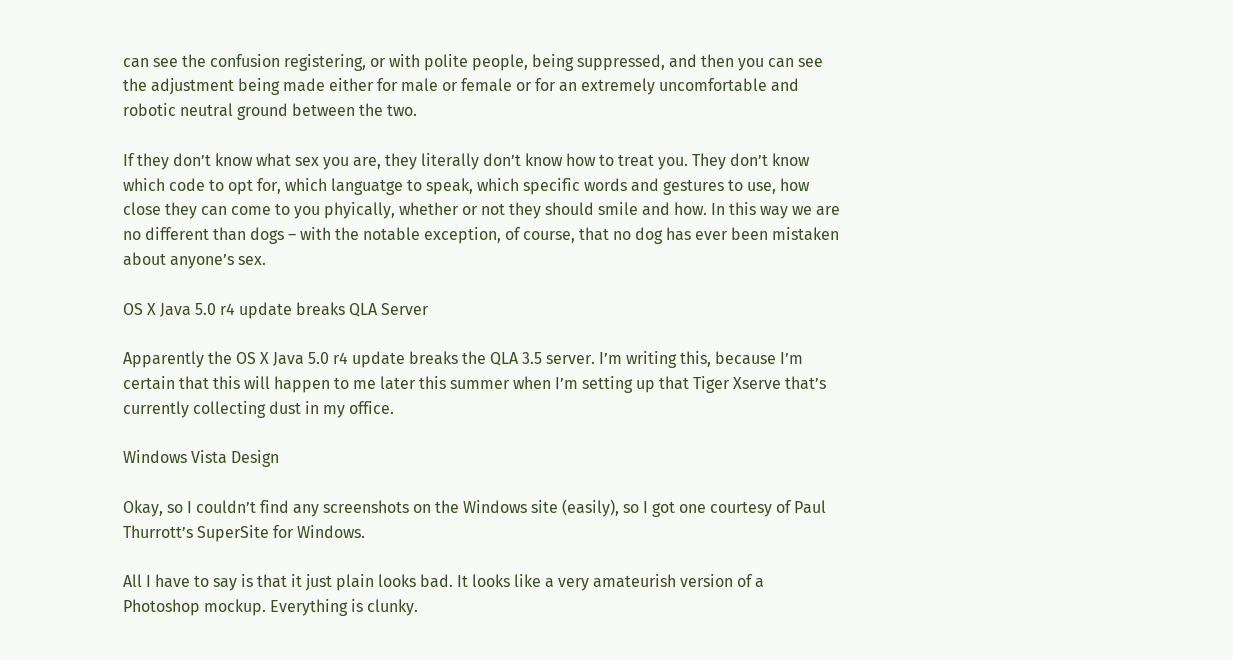can see the confusion registering, or with polite people, being suppressed, and then you can see the adjustment being made either for male or female or for an extremely uncomfortable and robotic neutral ground between the two.

If they don’t know what sex you are, they literally don’t know how to treat you. They don’t know which code to opt for, which languatge to speak, which specific words and gestures to use, how close they can come to you phyically, whether or not they should smile and how. In this way we are no different than dogs – with the notable exception, of course, that no dog has ever been mistaken about anyone’s sex.

OS X Java 5.0 r4 update breaks QLA Server

Apparently the OS X Java 5.0 r4 update breaks the QLA 3.5 server. I’m writing this, because I’m certain that this will happen to me later this summer when I’m setting up that Tiger Xserve that’s currently collecting dust in my office.

Windows Vista Design

Okay, so I couldn’t find any screenshots on the Windows site (easily), so I got one courtesy of Paul Thurrott’s SuperSite for Windows.

All I have to say is that it just plain looks bad. It looks like a very amateurish version of a Photoshop mockup. Everything is clunky.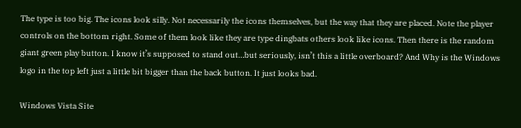The type is too big. The icons look silly. Not necessarily the icons themselves, but the way that they are placed. Note the player controls on the bottom right. Some of them look like they are type dingbats others look like icons. Then there is the random giant green play button. I know it’s supposed to stand out…but seriously, isn’t this a little overboard? And Why is the Windows logo in the top left just a little bit bigger than the back button. It just looks bad.

Windows Vista Site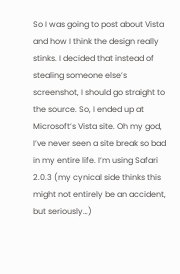So I was going to post about Vista and how I think the design really stinks. I decided that instead of stealing someone else’s screenshot, I should go straight to the source. So, I ended up at Microsoft’s Vista site. Oh my god, I’ve never seen a site break so bad in my entire life. I’m using Safari 2.0.3 (my cynical side thinks this might not entirely be an accident, but seriously…)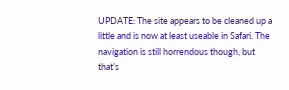UPDATE: The site appears to be cleaned up a little and is now at least useable in Safari. The navigation is still horrendous though, but that’s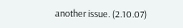another issue. (2.10.07)